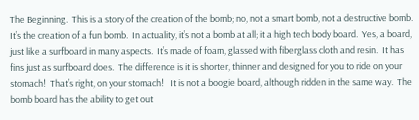The Beginning.  This is a story of the creation of the bomb; no, not a smart bomb, not a destructive bomb.  It’s the creation of a fun bomb.  In actuality, it’s not a bomb at all; it a high tech body board.  Yes, a board, just like a surfboard in many aspects.  It’s made of foam, glassed with fiberglass cloth and resin.  It has  fins just as surfboard does.  The difference is it is shorter, thinner and designed for you to ride on your stomach!  That’s right, on your stomach!   It is not a boogie board, although ridden in the same way.  The bomb board has the ability to get out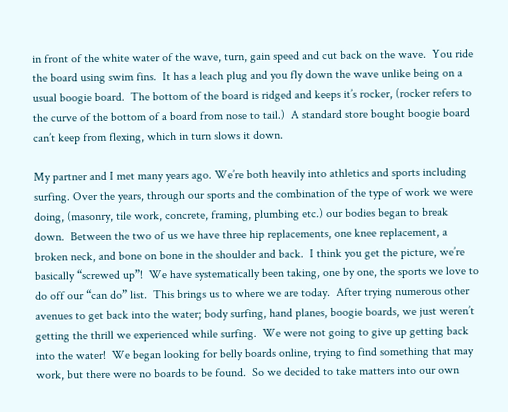in front of the white water of the wave, turn, gain speed and cut back on the wave.  You ride the board using swim fins.  It has a leach plug and you fly down the wave unlike being on a usual boogie board.  The bottom of the board is ridged and keeps it’s rocker, (rocker refers to the curve of the bottom of a board from nose to tail.)  A standard store bought boogie board can’t keep from flexing, which in turn slows it down.

My partner and I met many years ago. We’re both heavily into athletics and sports including surfing. Over the years, through our sports and the combination of the type of work we were doing, (masonry, tile work, concrete, framing, plumbing etc.) our bodies began to break down.  Between the two of us we have three hip replacements, one knee replacement, a broken neck, and bone on bone in the shoulder and back.  I think you get the picture, we’re basically “screwed up”!  We have systematically been taking, one by one, the sports we love to do off our “can do” list.  This brings us to where we are today.  After trying numerous other avenues to get back into the water; body surfing, hand planes, boogie boards, we just weren’t getting the thrill we experienced while surfing.  We were not going to give up getting back into the water!  We began looking for belly boards online, trying to find something that may work, but there were no boards to be found.  So we decided to take matters into our own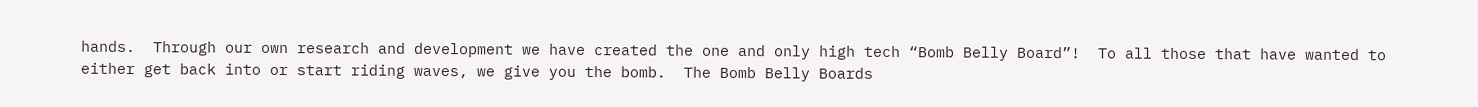hands.  Through our own research and development we have created the one and only high tech “Bomb Belly Board”!  To all those that have wanted to either get back into or start riding waves, we give you the bomb.  The Bomb Belly Boards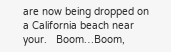are now being dropped on a California beach near your.   Boom…Boom,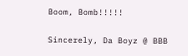Boom, Bomb!!!!!

Sincerely, Da Boyz @ BBB